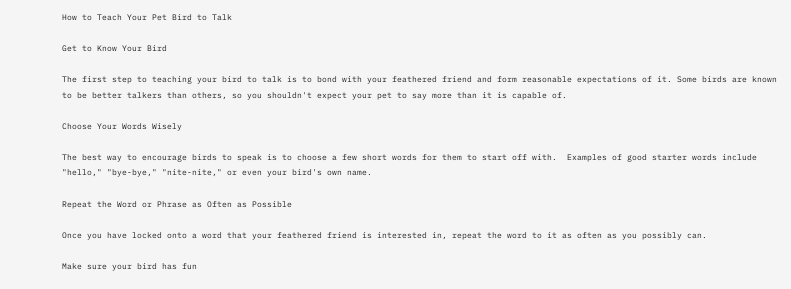How to Teach Your Pet Bird to Talk

Get to Know Your Bird

The first step to teaching your bird to talk is to bond with your feathered friend and form reasonable expectations of it. Some birds are known to be better talkers than others, so you shouldn't expect your pet to say more than it is capable of.

Choose Your Words Wisely

The best way to encourage birds to speak is to choose a few short words for them to start off with.  Examples of good starter words include "hello," "bye-bye," "nite-nite," or even your bird's own name.

Repeat the Word or Phrase as Often as Possible

Once you have locked onto a word that your feathered friend is interested in, repeat the word to it as often as you possibly can.

Make sure your bird has fun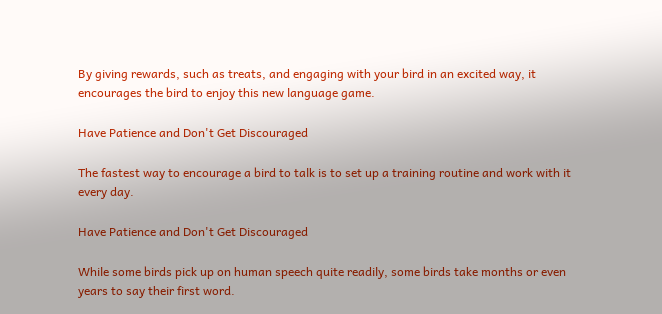By giving rewards, such as treats, and engaging with your bird in an excited way, it encourages the bird to enjoy this new language game.

Have Patience and Don't Get Discouraged

The fastest way to encourage a bird to talk is to set up a training routine and work with it every day.

Have Patience and Don't Get Discouraged

While some birds pick up on human speech quite readily, some birds take months or even years to say their first word.